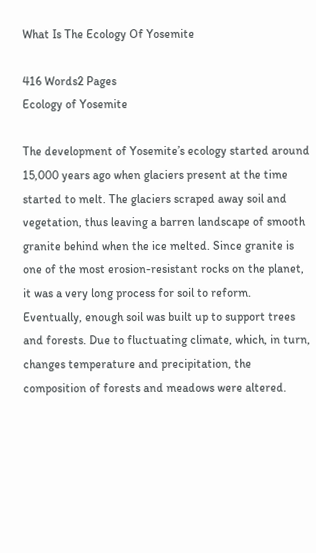What Is The Ecology Of Yosemite

416 Words2 Pages
Ecology of Yosemite

The development of Yosemite’s ecology started around 15,000 years ago when glaciers present at the time started to melt. The glaciers scraped away soil and vegetation, thus leaving a barren landscape of smooth granite behind when the ice melted. Since granite is one of the most erosion-resistant rocks on the planet, it was a very long process for soil to reform. Eventually, enough soil was built up to support trees and forests. Due to fluctuating climate, which, in turn, changes temperature and precipitation, the composition of forests and meadows were altered.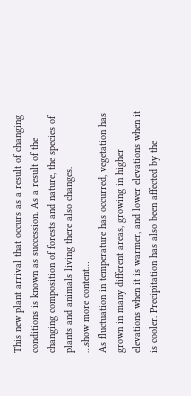This new plant arrival that occurs as a result of changing conditions is known as succession. As a result of the changing composition of forests and nature, the species of plants and animals living there also changes.
…show more content…
As fluctuation in temperature has occurred, vegetation has grown in many different areas, growing in higher elevations when it is warmer, and lower elevations when it is cooler. Precipitation has also been affected by the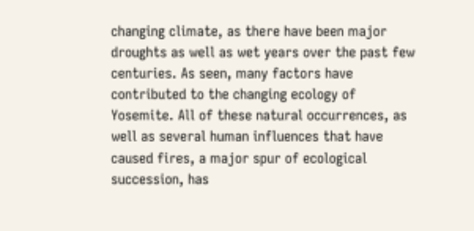changing climate, as there have been major droughts as well as wet years over the past few centuries. As seen, many factors have contributed to the changing ecology of Yosemite. All of these natural occurrences, as well as several human influences that have caused fires, a major spur of ecological succession, has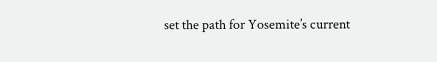set the path for Yosemite’s current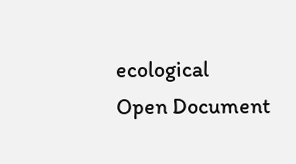ecological
Open Document